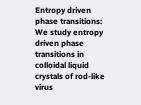Entropy driven phase transitions: We study entropy driven phase transitions in colloidal liquid crystals of rod-like virus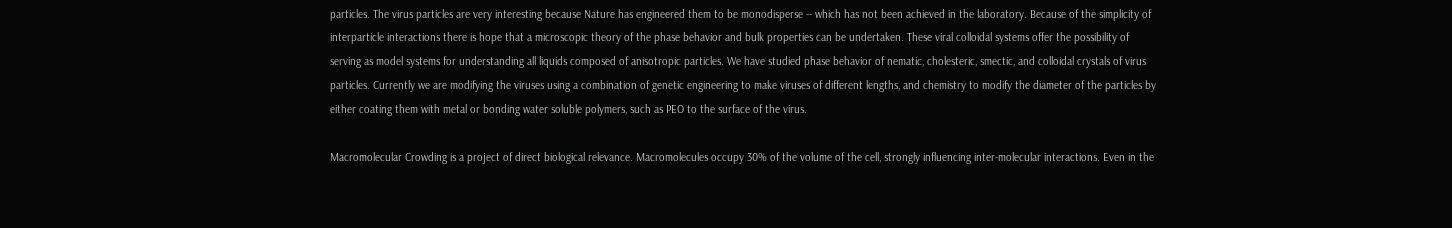particles. The virus particles are very interesting because Nature has engineered them to be monodisperse -- which has not been achieved in the laboratory. Because of the simplicity of interparticle interactions there is hope that a microscopic theory of the phase behavior and bulk properties can be undertaken. These viral colloidal systems offer the possibility of serving as model systems for understanding all liquids composed of anisotropic particles. We have studied phase behavior of nematic, cholesteric, smectic, and colloidal crystals of virus particles. Currently we are modifying the viruses using a combination of genetic engineering to make viruses of different lengths, and chemistry to modify the diameter of the particles by either coating them with metal or bonding water soluble polymers, such as PEO to the surface of the virus.

Macromolecular Crowding is a project of direct biological relevance. Macromolecules occupy 30% of the volume of the cell, strongly influencing inter-molecular interactions. Even in the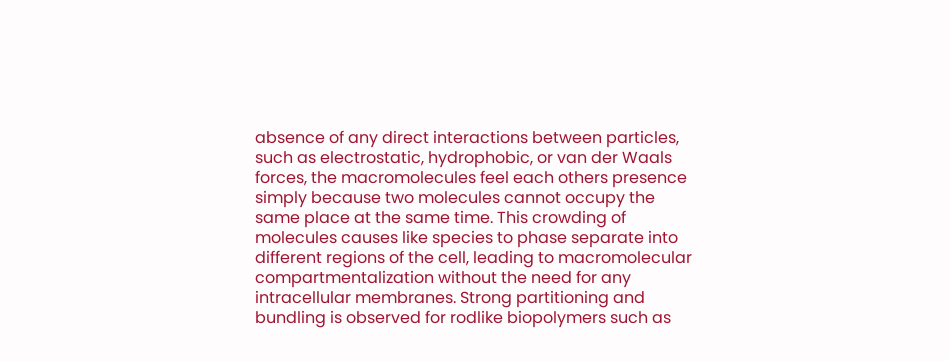absence of any direct interactions between particles, such as electrostatic, hydrophobic, or van der Waals forces, the macromolecules feel each others presence simply because two molecules cannot occupy the same place at the same time. This crowding of molecules causes like species to phase separate into different regions of the cell, leading to macromolecular compartmentalization without the need for any intracellular membranes. Strong partitioning and bundling is observed for rodlike biopolymers such as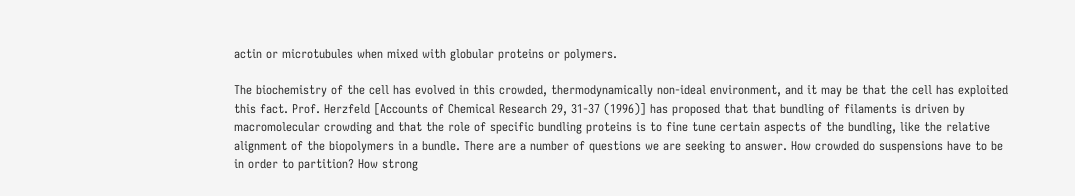actin or microtubules when mixed with globular proteins or polymers.

The biochemistry of the cell has evolved in this crowded, thermodynamically non-ideal environment, and it may be that the cell has exploited this fact. Prof. Herzfeld [Accounts of Chemical Research 29, 31-37 (1996)] has proposed that that bundling of filaments is driven by macromolecular crowding and that the role of specific bundling proteins is to fine tune certain aspects of the bundling, like the relative alignment of the biopolymers in a bundle. There are a number of questions we are seeking to answer. How crowded do suspensions have to be in order to partition? How strong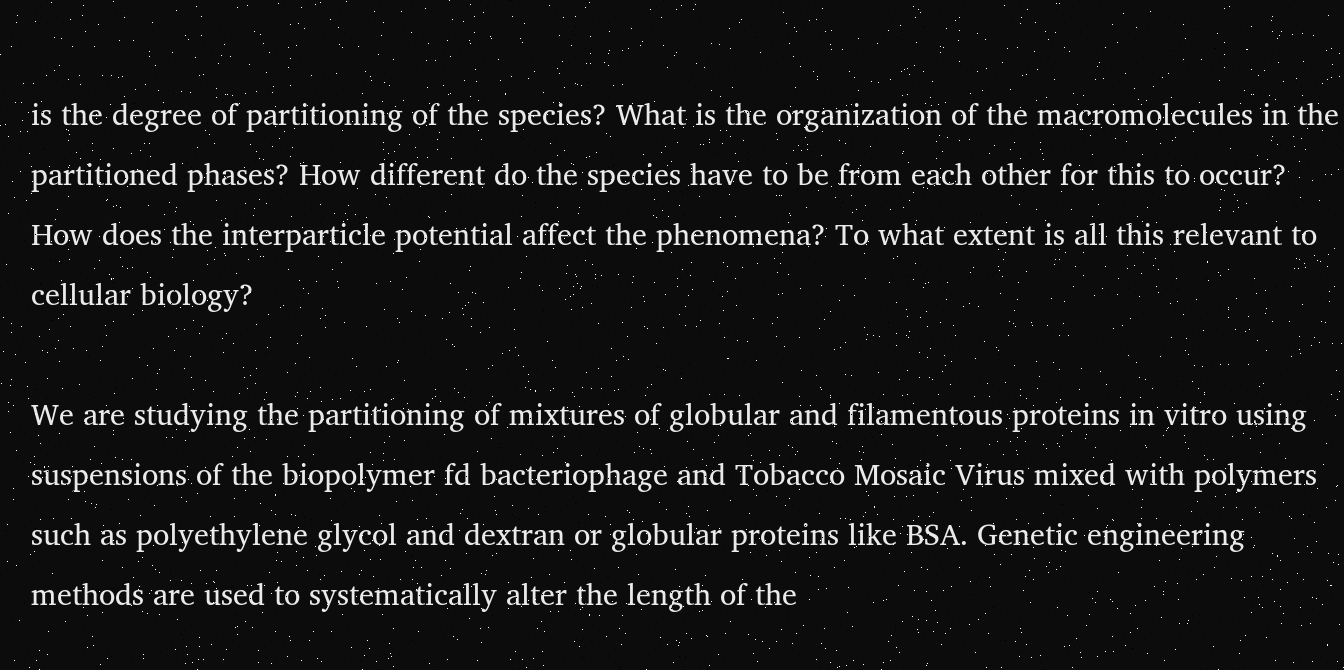is the degree of partitioning of the species? What is the organization of the macromolecules in the partitioned phases? How different do the species have to be from each other for this to occur? How does the interparticle potential affect the phenomena? To what extent is all this relevant to cellular biology?

We are studying the partitioning of mixtures of globular and filamentous proteins in vitro using suspensions of the biopolymer fd bacteriophage and Tobacco Mosaic Virus mixed with polymers such as polyethylene glycol and dextran or globular proteins like BSA. Genetic engineering methods are used to systematically alter the length of the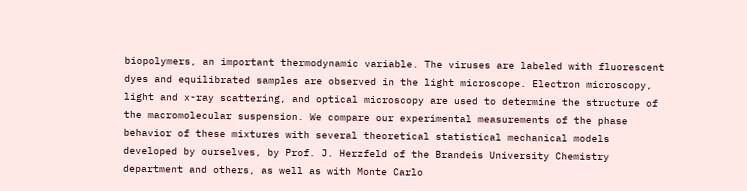biopolymers, an important thermodynamic variable. The viruses are labeled with fluorescent dyes and equilibrated samples are observed in the light microscope. Electron microscopy, light and x-ray scattering, and optical microscopy are used to determine the structure of the macromolecular suspension. We compare our experimental measurements of the phase behavior of these mixtures with several theoretical statistical mechanical models developed by ourselves, by Prof. J. Herzfeld of the Brandeis University Chemistry department and others, as well as with Monte Carlo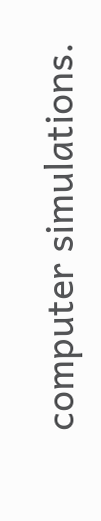computer simulations.